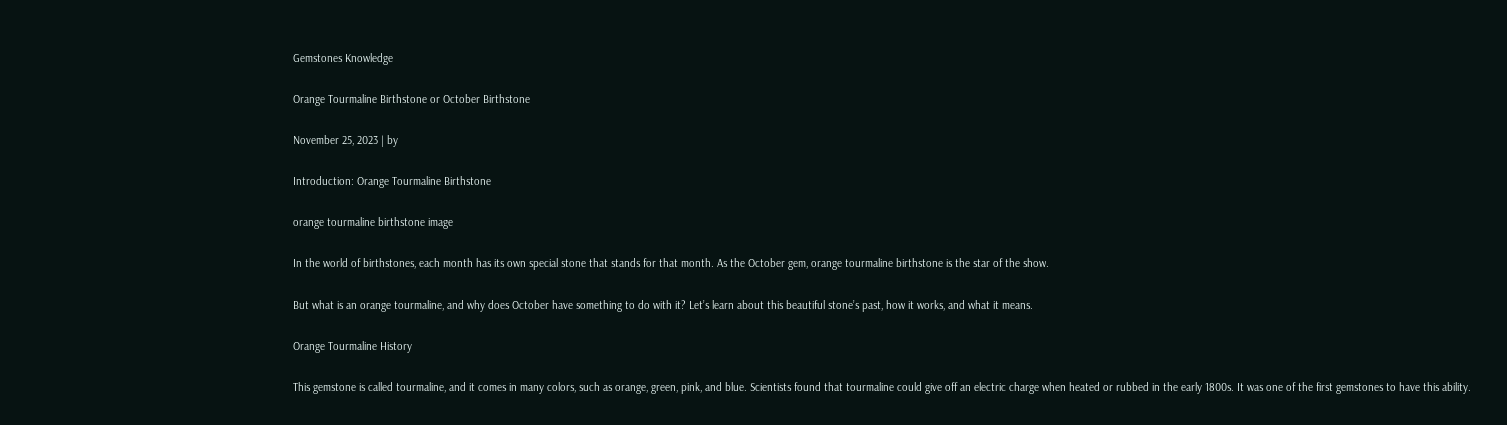Gemstones Knowledge

Orange Tourmaline Birthstone or October Birthstone

November 25, 2023 | by

Introduction: Orange Tourmaline Birthstone

orange tourmaline birthstone image

In the world of birthstones, each month has its own special stone that stands for that month. As the October gem, orange tourmaline birthstone is the star of the show.

But what is an orange tourmaline, and why does October have something to do with it? Let’s learn about this beautiful stone’s past, how it works, and what it means.

Orange Tourmaline History

This gemstone is called tourmaline, and it comes in many colors, such as orange, green, pink, and blue. Scientists found that tourmaline could give off an electric charge when heated or rubbed in the early 1800s. It was one of the first gemstones to have this ability.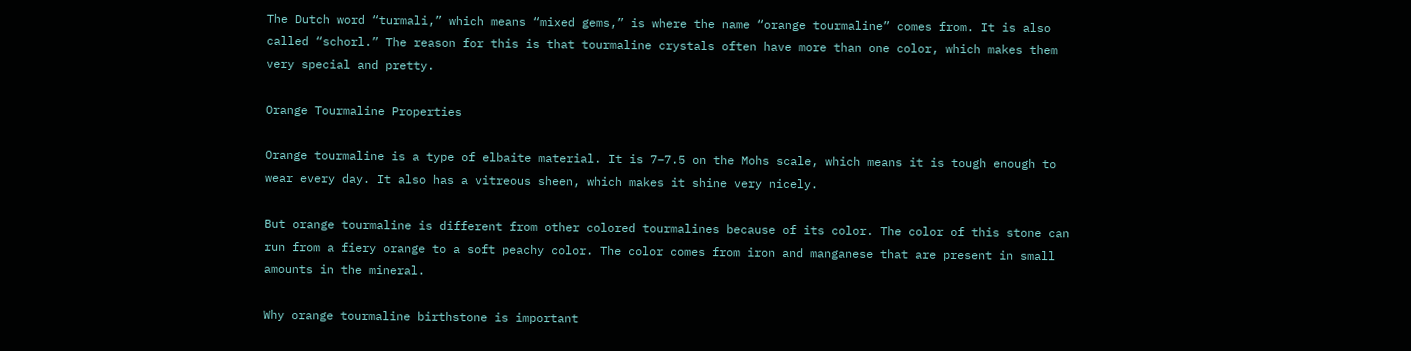The Dutch word “turmali,” which means “mixed gems,” is where the name “orange tourmaline” comes from. It is also called “schorl.” The reason for this is that tourmaline crystals often have more than one color, which makes them very special and pretty.

Orange Tourmaline Properties

Orange tourmaline is a type of elbaite material. It is 7–7.5 on the Mohs scale, which means it is tough enough to wear every day. It also has a vitreous sheen, which makes it shine very nicely.

But orange tourmaline is different from other colored tourmalines because of its color. The color of this stone can run from a fiery orange to a soft peachy color. The color comes from iron and manganese that are present in small amounts in the mineral.

Why orange tourmaline birthstone is important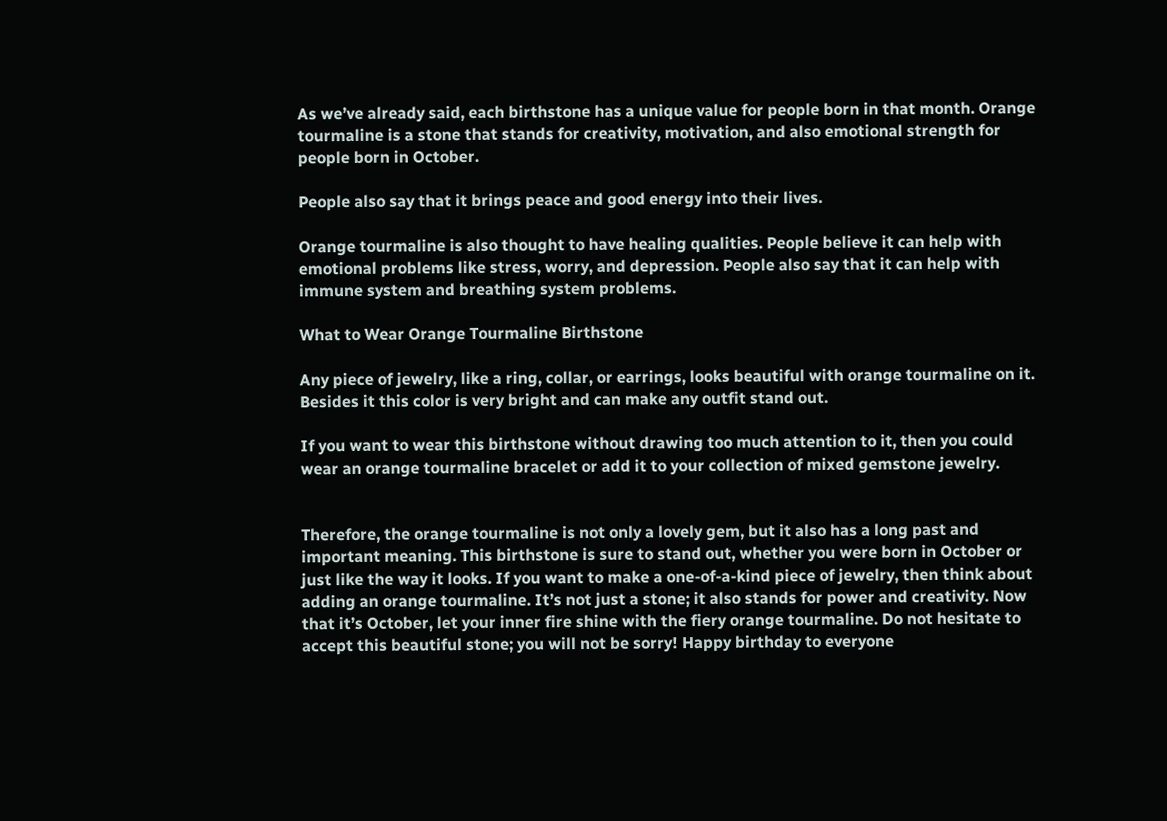As we’ve already said, each birthstone has a unique value for people born in that month. Orange tourmaline is a stone that stands for creativity, motivation, and also emotional strength for people born in October.

People also say that it brings peace and good energy into their lives.

Orange tourmaline is also thought to have healing qualities. People believe it can help with emotional problems like stress, worry, and depression. People also say that it can help with immune system and breathing system problems.

What to Wear Orange Tourmaline Birthstone

Any piece of jewelry, like a ring, collar, or earrings, looks beautiful with orange tourmaline on it. Besides it this color is very bright and can make any outfit stand out.

If you want to wear this birthstone without drawing too much attention to it, then you could wear an orange tourmaline bracelet or add it to your collection of mixed gemstone jewelry.


Therefore, the orange tourmaline is not only a lovely gem, but it also has a long past and important meaning. This birthstone is sure to stand out, whether you were born in October or just like the way it looks. If you want to make a one-of-a-kind piece of jewelry, then think about adding an orange tourmaline. It’s not just a stone; it also stands for power and creativity. Now that it’s October, let your inner fire shine with the fiery orange tourmaline. Do not hesitate to accept this beautiful stone; you will not be sorry! Happy birthday to everyone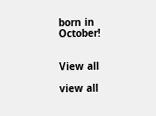born in October!


View all

view all